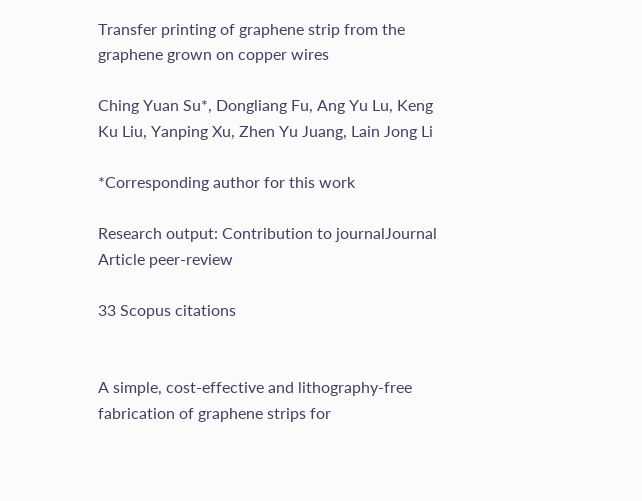Transfer printing of graphene strip from the graphene grown on copper wires

Ching Yuan Su*, Dongliang Fu, Ang Yu Lu, Keng Ku Liu, Yanping Xu, Zhen Yu Juang, Lain Jong Li

*Corresponding author for this work

Research output: Contribution to journalJournal Article peer-review

33 Scopus citations


A simple, cost-effective and lithography-free fabrication of graphene strips for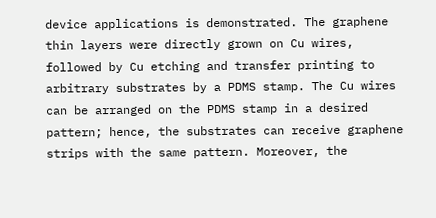device applications is demonstrated. The graphene thin layers were directly grown on Cu wires, followed by Cu etching and transfer printing to arbitrary substrates by a PDMS stamp. The Cu wires can be arranged on the PDMS stamp in a desired pattern; hence, the substrates can receive graphene strips with the same pattern. Moreover, the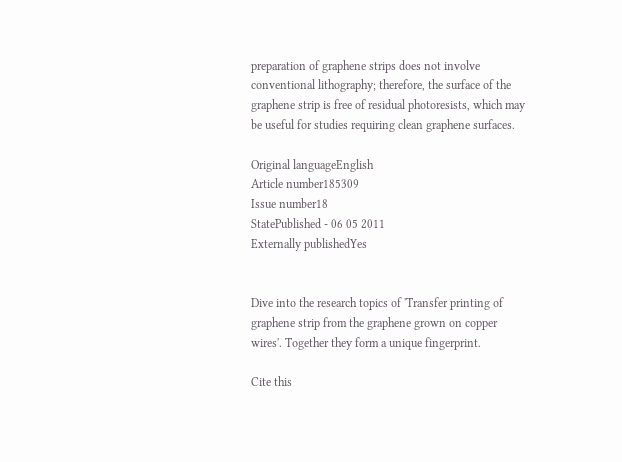preparation of graphene strips does not involve conventional lithography; therefore, the surface of the graphene strip is free of residual photoresists, which may be useful for studies requiring clean graphene surfaces.

Original languageEnglish
Article number185309
Issue number18
StatePublished - 06 05 2011
Externally publishedYes


Dive into the research topics of 'Transfer printing of graphene strip from the graphene grown on copper wires'. Together they form a unique fingerprint.

Cite this